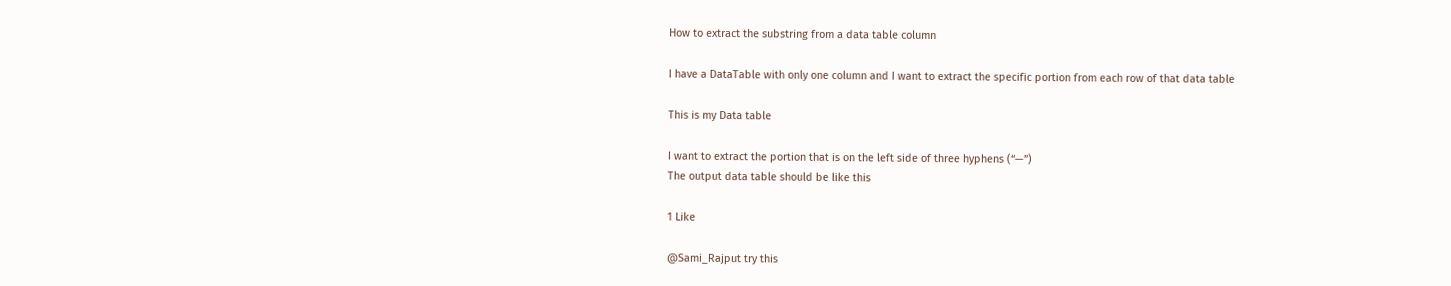How to extract the substring from a data table column

I have a DataTable with only one column and I want to extract the specific portion from each row of that data table

This is my Data table

I want to extract the portion that is on the left side of three hyphens (“—”)
The output data table should be like this

1 Like

@Sami_Rajput try this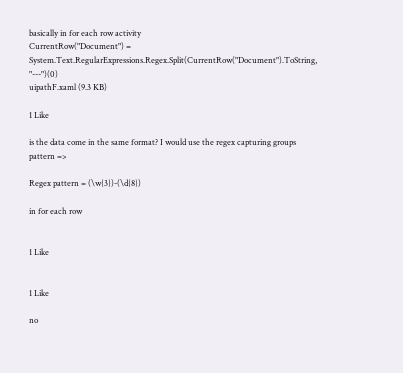basically in for each row activity
CurrentRow("Document") = System.Text.RegularExpressions.Regex.Split(CurrentRow("Document").ToString, "---")(0)
uipathF.xaml (9.3 KB)

1 Like

is the data come in the same format? I would use the regex capturing groups pattern =>

Regex pattern = (\w{3})-(\d{8})

in for each row


1 Like


1 Like

no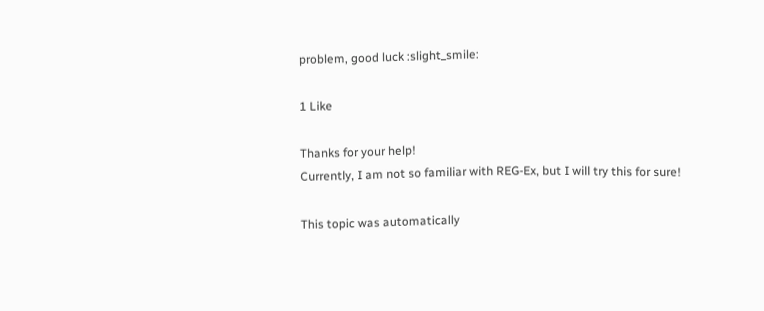problem, good luck :slight_smile:

1 Like

Thanks for your help!
Currently, I am not so familiar with REG-Ex, but I will try this for sure!

This topic was automatically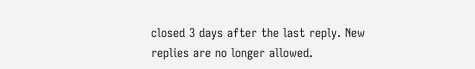closed 3 days after the last reply. New replies are no longer allowed.